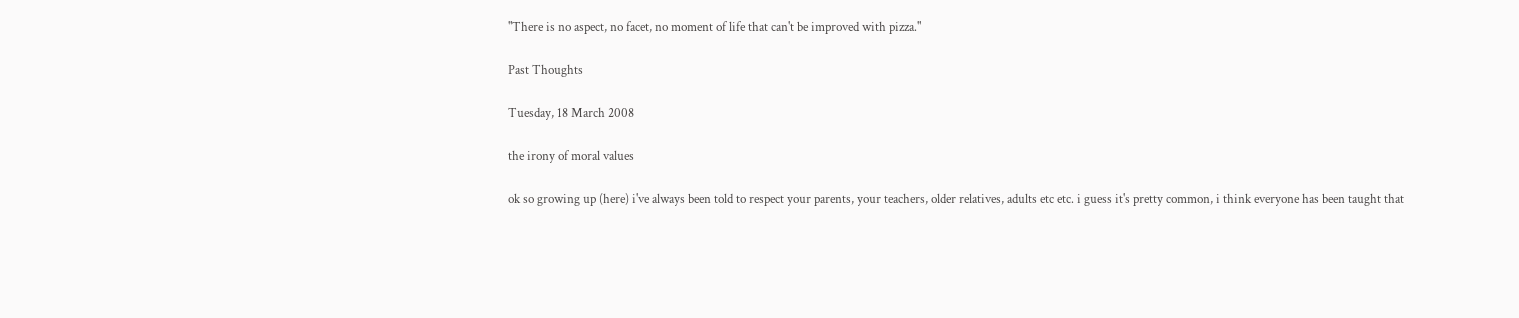"There is no aspect, no facet, no moment of life that can't be improved with pizza."

Past Thoughts

Tuesday, 18 March 2008

the irony of moral values

ok so growing up (here) i've always been told to respect your parents, your teachers, older relatives, adults etc etc. i guess it's pretty common, i think everyone has been taught that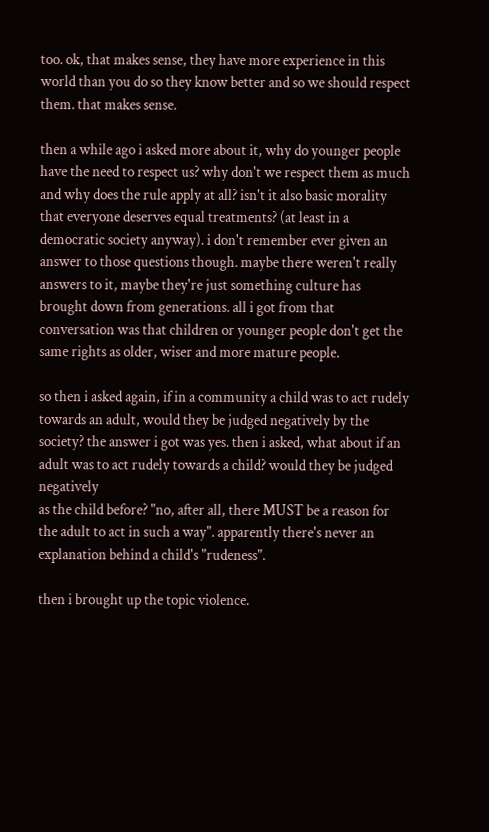too. ok, that makes sense, they have more experience in this world than you do so they know better and so we should respect them. that makes sense.

then a while ago i asked more about it, why do younger people have the need to respect us? why don't we respect them as much and why does the rule apply at all? isn't it also basic morality that everyone deserves equal treatments? (at least in a democratic society anyway). i don't remember ever given an answer to those questions though. maybe there weren't really answers to it, maybe they're just something culture has brought down from generations. all i got from that conversation was that children or younger people don't get the same rights as older, wiser and more mature people.

so then i asked again, if in a community a child was to act rudely towards an adult, would they be judged negatively by the society? the answer i got was yes. then i asked, what about if an adult was to act rudely towards a child? would they be judged negatively
as the child before? "no, after all, there MUST be a reason for the adult to act in such a way". apparently there's never an explanation behind a child's "rudeness".

then i brought up the topic violence.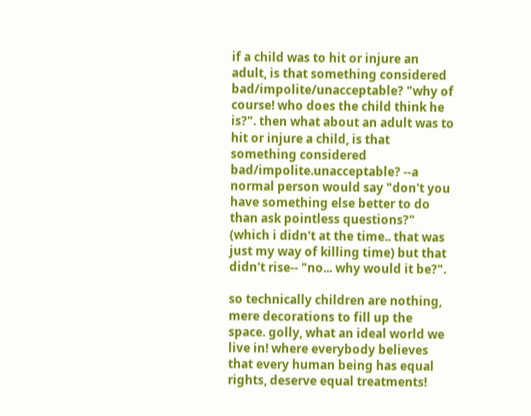if a child was to hit or injure an adult, is that something considered bad/impolite/unacceptable? "why of course! who does the child think he is?". then what about an adult was to hit or injure a child, is that something considered bad/impolite.unacceptable? --a normal person would say "don't you have something else better to do than ask pointless questions?" (which i didn't at the time.. that was just my way of killing time) but that didn't rise-- "no... why would it be?".

so technically children are nothing, mere decorations to fill up the space. golly, what an ideal world we live in! where everybody believes that every human being has equal rights, deserve equal treatments!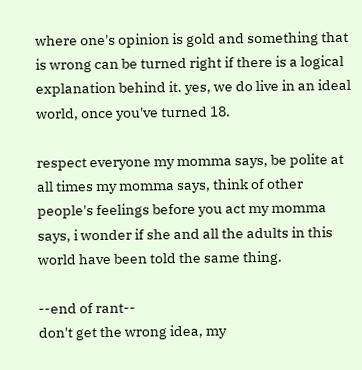where one's opinion is gold and something that is wrong can be turned right if there is a logical explanation behind it. yes, we do live in an ideal world, once you've turned 18.

respect everyone my momma says, be polite at all times my momma says, think of other people's feelings before you act my momma says, i wonder if she and all the adults in this world have been told the same thing.

--end of rant--
don't get the wrong idea, my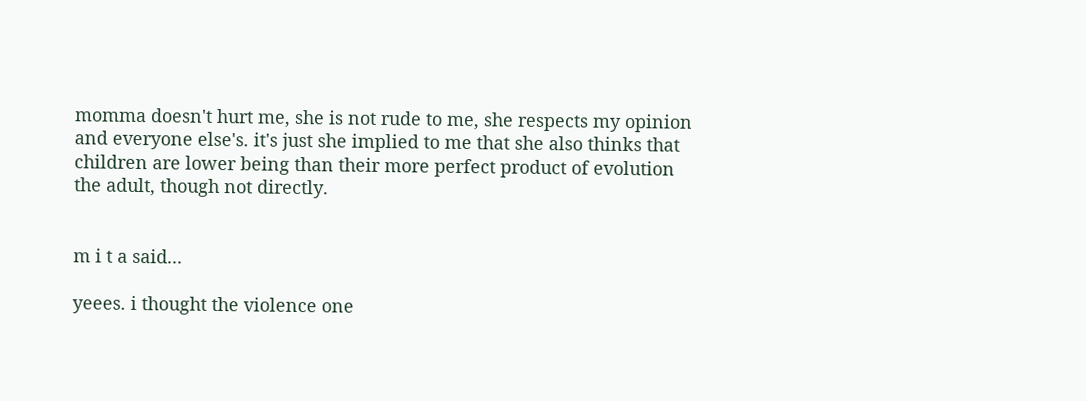momma doesn't hurt me, she is not rude to me, she respects my opinion and everyone else's. it's just she implied to me that she also thinks that children are lower being than their more perfect product of evolution the adult, though not directly.


m i t a said...

yeees. i thought the violence one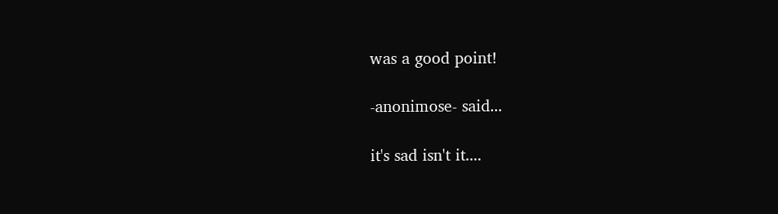was a good point!

-anonimose- said...

it's sad isn't it....